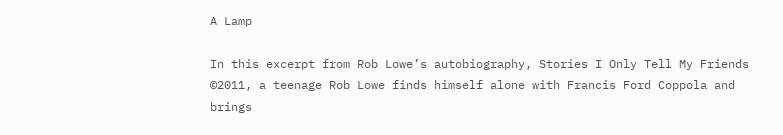A Lamp

In this excerpt from Rob Lowe’s autobiography, Stories I Only Tell My Friends ©2011, a teenage Rob Lowe finds himself alone with Francis Ford Coppola and brings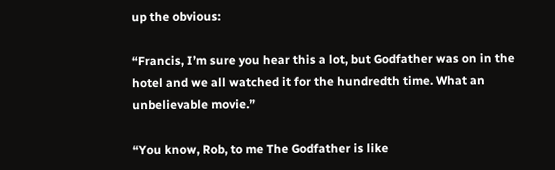up the obvious:

“Francis, I’m sure you hear this a lot, but Godfather was on in the hotel and we all watched it for the hundredth time. What an unbelievable movie.”

“You know, Rob, to me The Godfather is like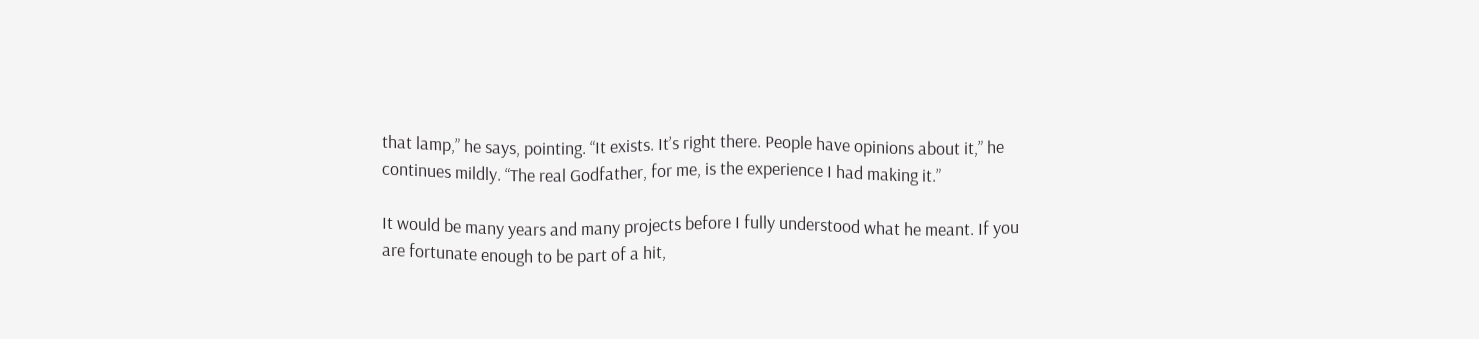that lamp,” he says, pointing. “It exists. It’s right there. People have opinions about it,” he continues mildly. “The real Godfather, for me, is the experience I had making it.”

It would be many years and many projects before I fully understood what he meant. If you are fortunate enough to be part of a hit,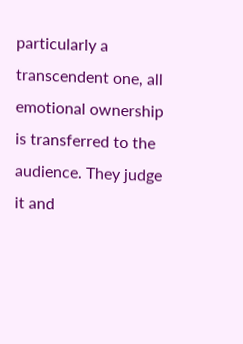particularly a transcendent one, all emotional ownership is transferred to the audience. They judge it and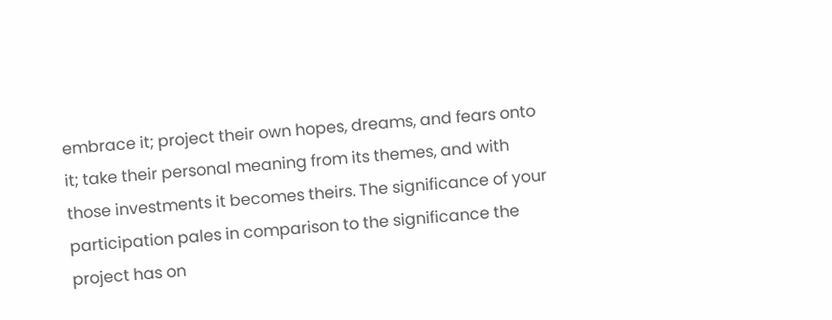embrace it; project their own hopes, dreams, and fears onto it; take their personal meaning from its themes, and with those investments it becomes theirs. The significance of your participation pales in comparison to the significance the project has on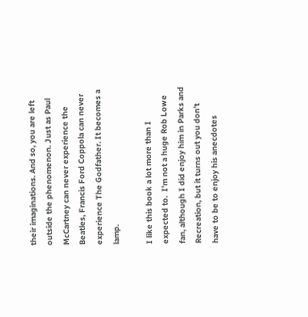their imaginations. And so, you are left outside the phenomenon. Just as Paul McCartney can never experience the Beatles, Francis Ford Coppola can never experience The Godfather. It becomes a lamp.

I like this book a lot more than I expected to.  I’m not a huge Rob Lowe fan, although I did enjoy him in Parks and Recreation, but it turns out you don’t have to be to enjoy his anecdotes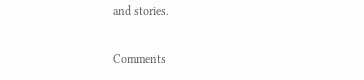and stories.

Comments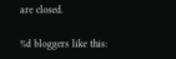are closed.

%d bloggers like this: